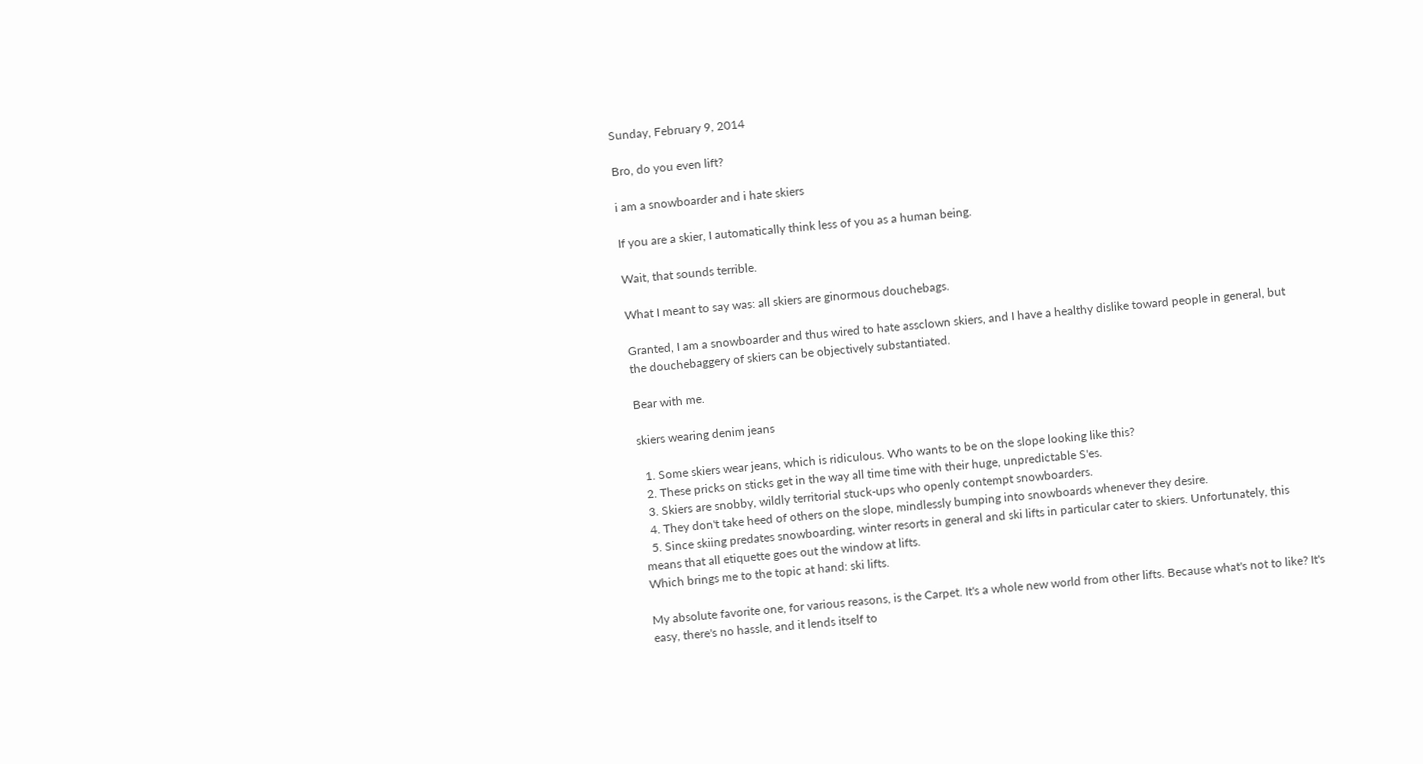Sunday, February 9, 2014

Bro, do you even lift?

i am a snowboarder and i hate skiers

If you are a skier, I automatically think less of you as a human being.

Wait, that sounds terrible.

What I meant to say was: all skiers are ginormous douchebags.

Granted, I am a snowboarder and thus wired to hate assclown skiers, and I have a healthy dislike toward people in general, but the douchebaggery of skiers can be objectively substantiated.

Bear with me.

skiers wearing denim jeans

  1. Some skiers wear jeans, which is ridiculous. Who wants to be on the slope looking like this?
  2. These pricks on sticks get in the way all time time with their huge, unpredictable S'es.
  3. Skiers are snobby, wildly territorial stuck-ups who openly contempt snowboarders.
  4. They don't take heed of others on the slope, mindlessly bumping into snowboards whenever they desire.
  5. Since skiing predates snowboarding, winter resorts in general and ski lifts in particular cater to skiers. Unfortunately, this means that all etiquette goes out the window at lifts.
Which brings me to the topic at hand: ski lifts.

My absolute favorite one, for various reasons, is the Carpet. It's a whole new world from other lifts. Because what's not to like? It's easy, there's no hassle, and it lends itself to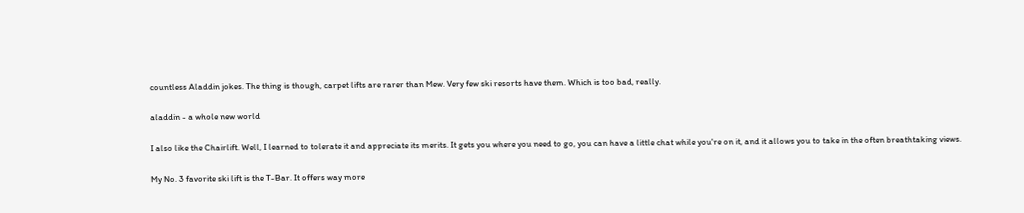countless Aladdin jokes. The thing is though, carpet lifts are rarer than Mew. Very few ski resorts have them. Which is too bad, really.

aladdin - a whole new world

I also like the Chairlift. Well, I learned to tolerate it and appreciate its merits. It gets you where you need to go, you can have a little chat while you're on it, and it allows you to take in the often breathtaking views.

My No. 3 favorite ski lift is the T-Bar. It offers way more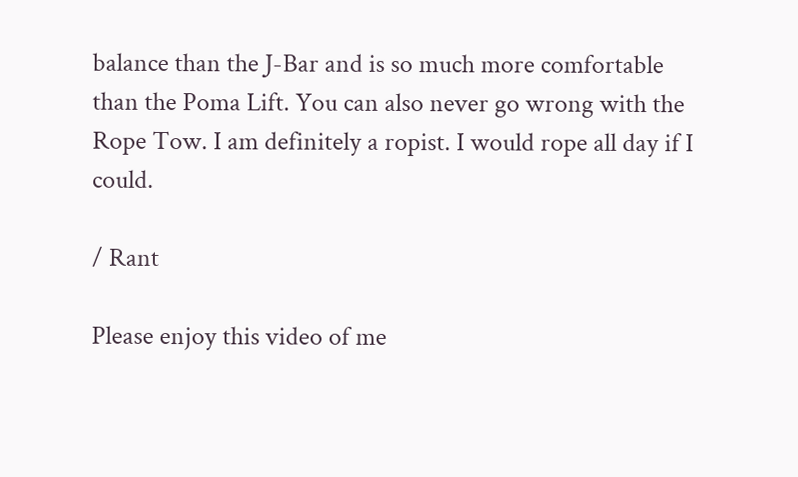balance than the J-Bar and is so much more comfortable than the Poma Lift. You can also never go wrong with the Rope Tow. I am definitely a ropist. I would rope all day if I could.

/ Rant

Please enjoy this video of me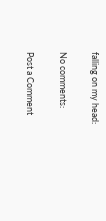falling on my head:

No comments:

Post a Comment